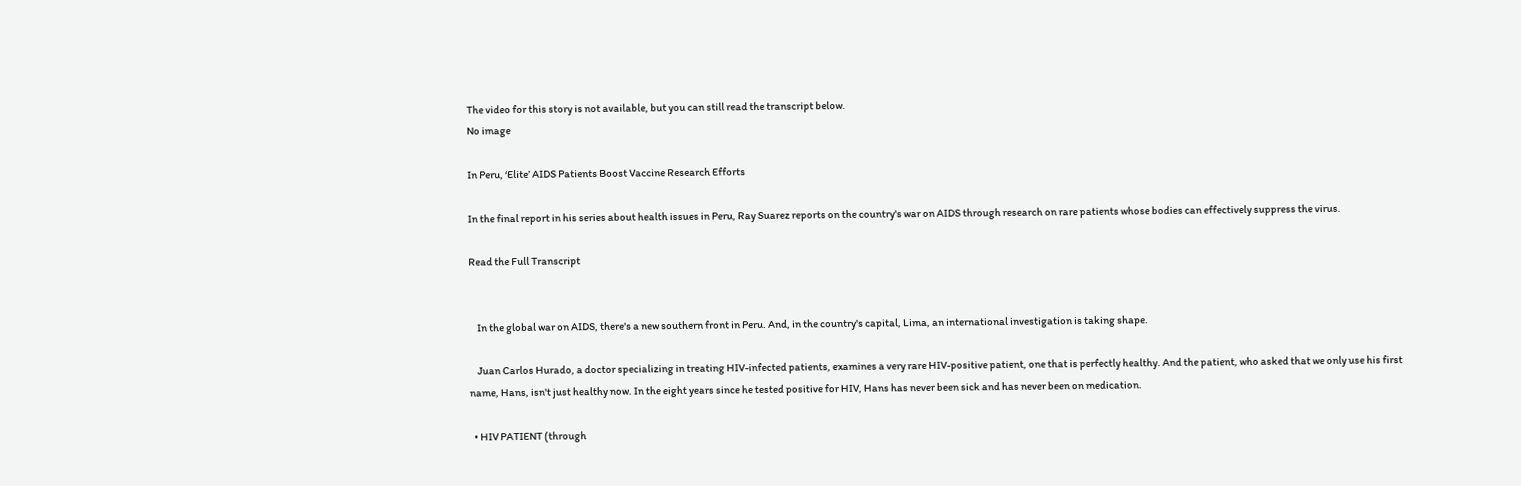The video for this story is not available, but you can still read the transcript below.
No image

In Peru, ‘Elite’ AIDS Patients Boost Vaccine Research Efforts

In the final report in his series about health issues in Peru, Ray Suarez reports on the country's war on AIDS through research on rare patients whose bodies can effectively suppress the virus.

Read the Full Transcript


    In the global war on AIDS, there's a new southern front in Peru. And, in the country's capital, Lima, an international investigation is taking shape.

    Juan Carlos Hurado, a doctor specializing in treating HIV-infected patients, examines a very rare HIV-positive patient, one that is perfectly healthy. And the patient, who asked that we only use his first name, Hans, isn't just healthy now. In the eight years since he tested positive for HIV, Hans has never been sick and has never been on medication.

  • HIV PATIENT (through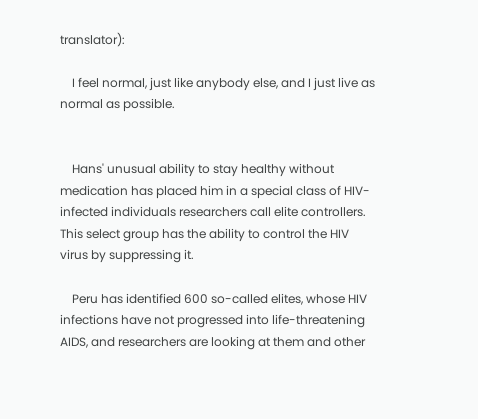translator):

    I feel normal, just like anybody else, and I just live as normal as possible.


    Hans' unusual ability to stay healthy without medication has placed him in a special class of HIV-infected individuals researchers call elite controllers. This select group has the ability to control the HIV virus by suppressing it.

    Peru has identified 600 so-called elites, whose HIV infections have not progressed into life-threatening AIDS, and researchers are looking at them and other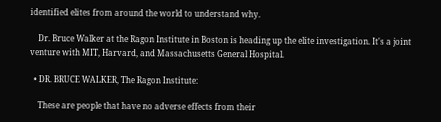identified elites from around the world to understand why.

    Dr. Bruce Walker at the Ragon Institute in Boston is heading up the elite investigation. It's a joint venture with MIT, Harvard, and Massachusetts General Hospital.

  • DR. BRUCE WALKER, The Ragon Institute:

    These are people that have no adverse effects from their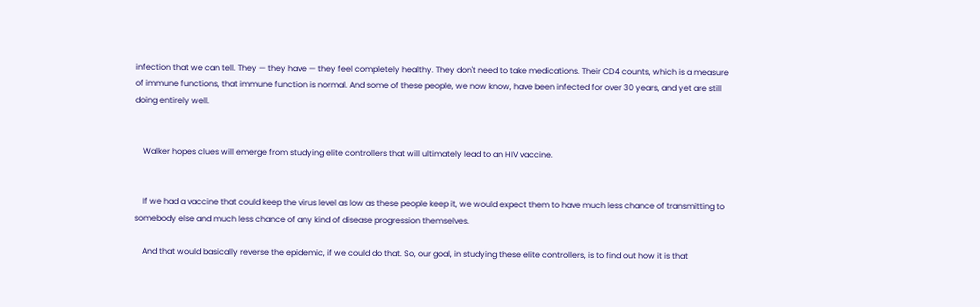infection that we can tell. They — they have — they feel completely healthy. They don't need to take medications. Their CD4 counts, which is a measure of immune functions, that immune function is normal. And some of these people, we now know, have been infected for over 30 years, and yet are still doing entirely well.


    Walker hopes clues will emerge from studying elite controllers that will ultimately lead to an HIV vaccine.


    If we had a vaccine that could keep the virus level as low as these people keep it, we would expect them to have much less chance of transmitting to somebody else and much less chance of any kind of disease progression themselves.

    And that would basically reverse the epidemic, if we could do that. So, our goal, in studying these elite controllers, is to find out how it is that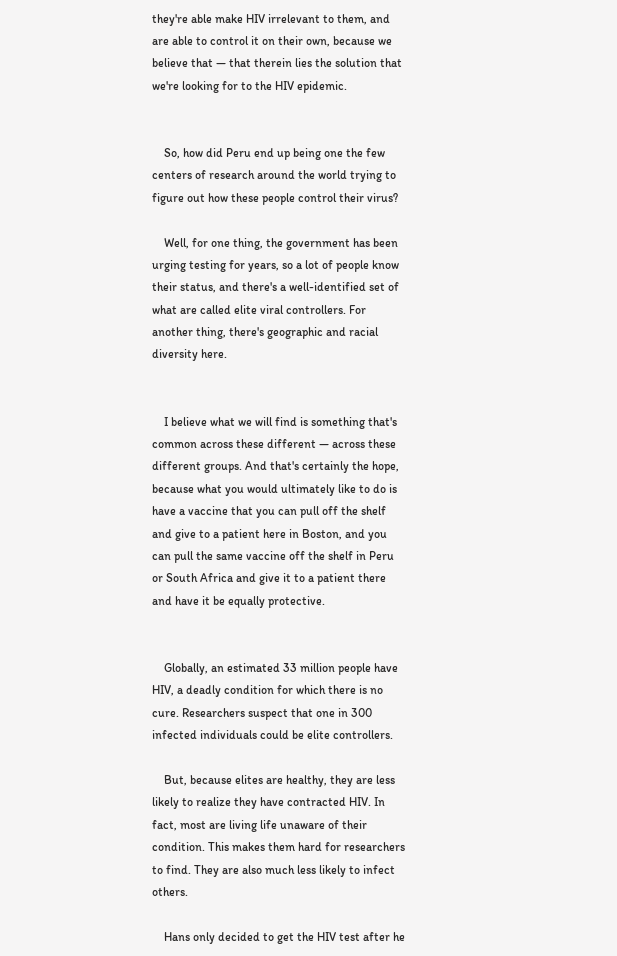they're able make HIV irrelevant to them, and are able to control it on their own, because we believe that — that therein lies the solution that we're looking for to the HIV epidemic.


    So, how did Peru end up being one the few centers of research around the world trying to figure out how these people control their virus?

    Well, for one thing, the government has been urging testing for years, so a lot of people know their status, and there's a well-identified set of what are called elite viral controllers. For another thing, there's geographic and racial diversity here.


    I believe what we will find is something that's common across these different — across these different groups. And that's certainly the hope, because what you would ultimately like to do is have a vaccine that you can pull off the shelf and give to a patient here in Boston, and you can pull the same vaccine off the shelf in Peru or South Africa and give it to a patient there and have it be equally protective.


    Globally, an estimated 33 million people have HIV, a deadly condition for which there is no cure. Researchers suspect that one in 300 infected individuals could be elite controllers.

    But, because elites are healthy, they are less likely to realize they have contracted HIV. In fact, most are living life unaware of their condition. This makes them hard for researchers to find. They are also much less likely to infect others.

    Hans only decided to get the HIV test after he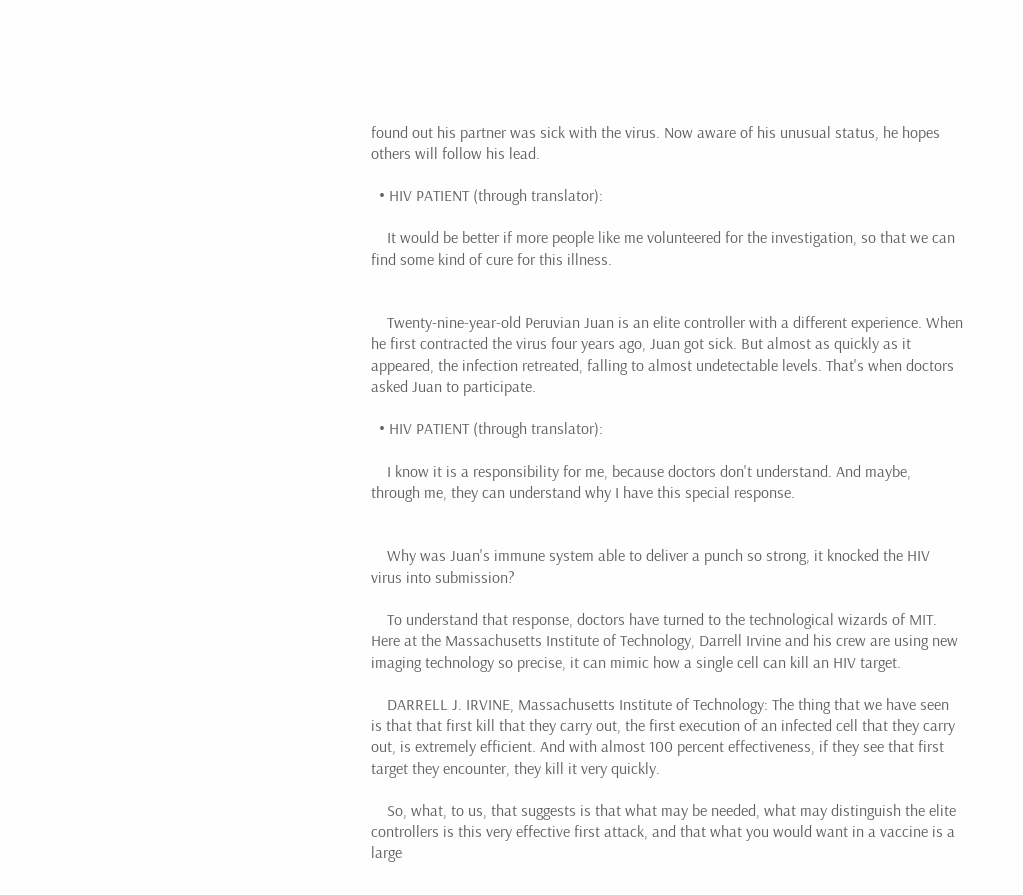found out his partner was sick with the virus. Now aware of his unusual status, he hopes others will follow his lead.

  • HIV PATIENT (through translator):

    It would be better if more people like me volunteered for the investigation, so that we can find some kind of cure for this illness.


    Twenty-nine-year-old Peruvian Juan is an elite controller with a different experience. When he first contracted the virus four years ago, Juan got sick. But almost as quickly as it appeared, the infection retreated, falling to almost undetectable levels. That's when doctors asked Juan to participate.

  • HIV PATIENT (through translator):

    I know it is a responsibility for me, because doctors don't understand. And maybe, through me, they can understand why I have this special response.


    Why was Juan's immune system able to deliver a punch so strong, it knocked the HIV virus into submission?

    To understand that response, doctors have turned to the technological wizards of MIT. Here at the Massachusetts Institute of Technology, Darrell Irvine and his crew are using new imaging technology so precise, it can mimic how a single cell can kill an HIV target.

    DARRELL J. IRVINE, Massachusetts Institute of Technology: The thing that we have seen is that that first kill that they carry out, the first execution of an infected cell that they carry out, is extremely efficient. And with almost 100 percent effectiveness, if they see that first target they encounter, they kill it very quickly.

    So, what, to us, that suggests is that what may be needed, what may distinguish the elite controllers is this very effective first attack, and that what you would want in a vaccine is a large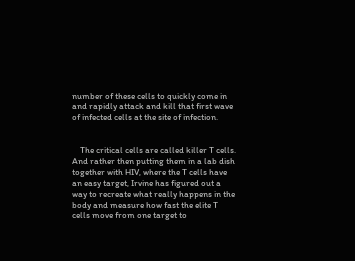number of these cells to quickly come in and rapidly attack and kill that first wave of infected cells at the site of infection.


    The critical cells are called killer T cells. And rather then putting them in a lab dish together with HIV, where the T cells have an easy target, Irvine has figured out a way to recreate what really happens in the body and measure how fast the elite T cells move from one target to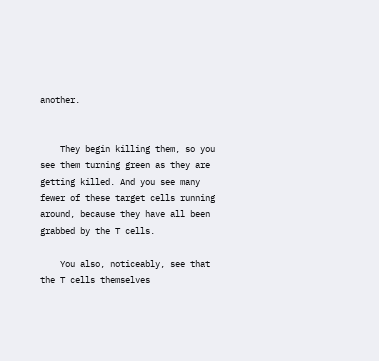another.


    They begin killing them, so you see them turning green as they are getting killed. And you see many fewer of these target cells running around, because they have all been grabbed by the T cells.

    You also, noticeably, see that the T cells themselves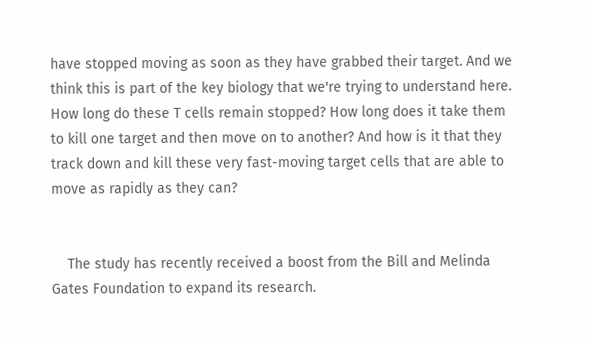have stopped moving as soon as they have grabbed their target. And we think this is part of the key biology that we're trying to understand here. How long do these T cells remain stopped? How long does it take them to kill one target and then move on to another? And how is it that they track down and kill these very fast-moving target cells that are able to move as rapidly as they can?


    The study has recently received a boost from the Bill and Melinda Gates Foundation to expand its research.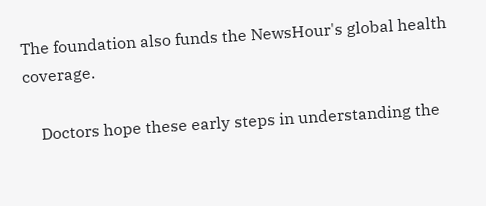The foundation also funds the NewsHour's global health coverage.

    Doctors hope these early steps in understanding the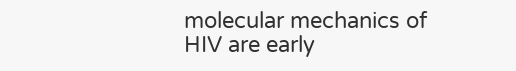molecular mechanics of HIV are early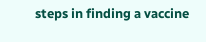steps in finding a vaccine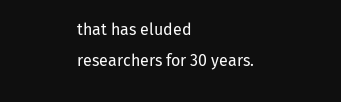that has eluded researchers for 30 years.